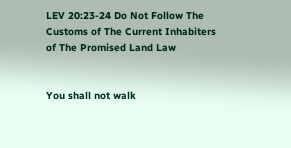LEV 20:23-24 Do Not Follow The Customs of The Current Inhabiters of The Promised Land Law


You shall not walk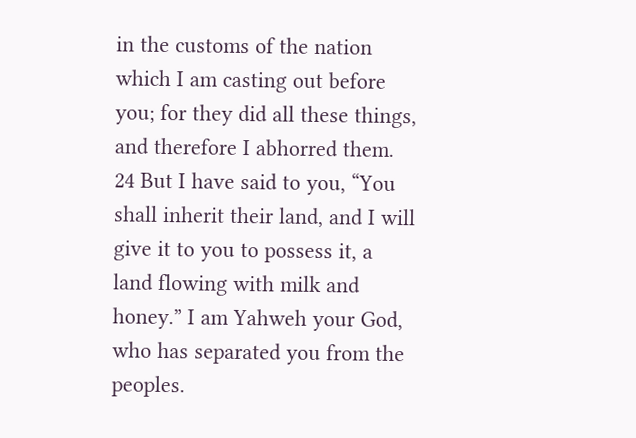in the customs of the nation which I am casting out before you; for they did all these things, and therefore I abhorred them. 24 But I have said to you, “You shall inherit their land, and I will give it to you to possess it, a land flowing with milk and honey.” I am Yahweh your God, who has separated you from the peoples.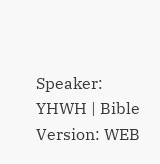Speaker: YHWH | Bible Version: WEB